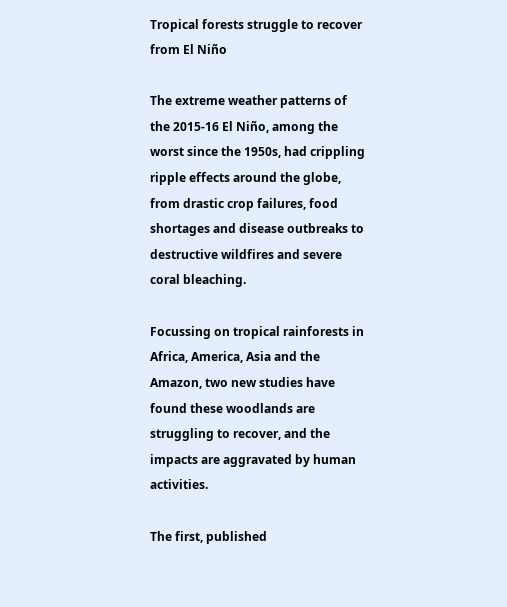Tropical forests struggle to recover from El Niño

The extreme weather patterns of the 2015-16 El Niño, among the worst since the 1950s, had crippling ripple effects around the globe, from drastic crop failures, food shortages and disease outbreaks to destructive wildfires and severe coral bleaching.

Focussing on tropical rainforests in Africa, America, Asia and the Amazon, two new studies have found these woodlands are struggling to recover, and the impacts are aggravated by human activities.

The first, published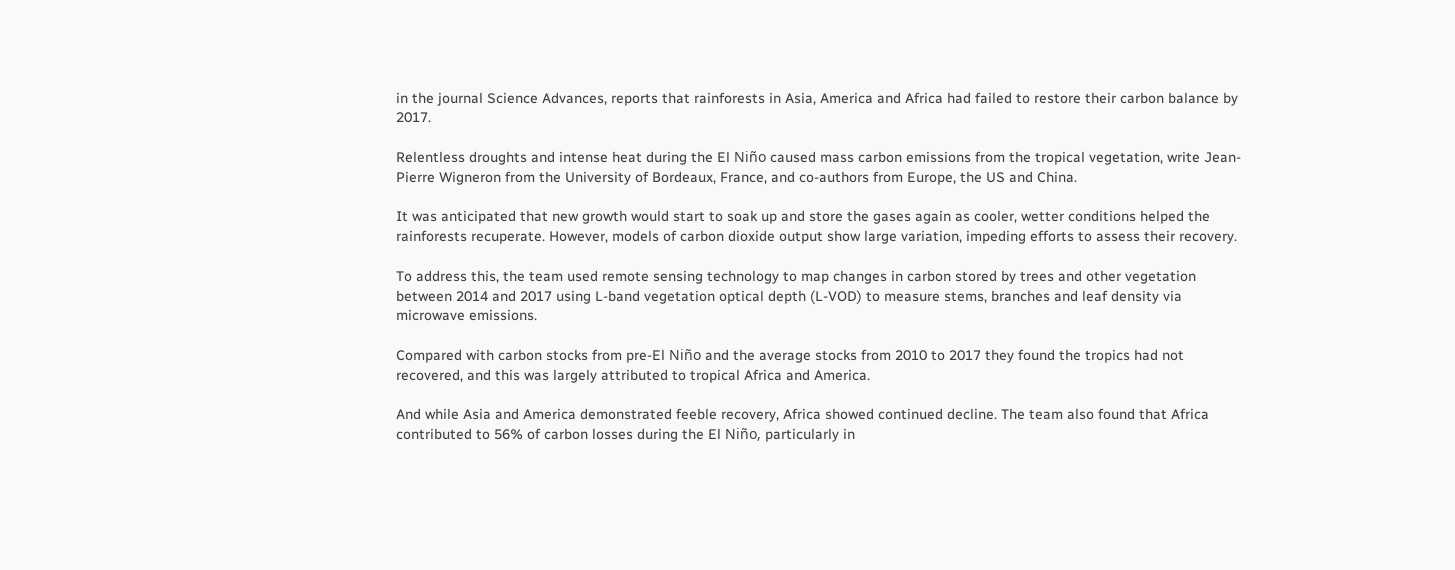in the journal Science Advances, reports that rainforests in Asia, America and Africa had failed to restore their carbon balance by 2017.

Relentless droughts and intense heat during the El Niño caused mass carbon emissions from the tropical vegetation, write Jean-Pierre Wigneron from the University of Bordeaux, France, and co-authors from Europe, the US and China.

It was anticipated that new growth would start to soak up and store the gases again as cooler, wetter conditions helped the rainforests recuperate. However, models of carbon dioxide output show large variation, impeding efforts to assess their recovery.

To address this, the team used remote sensing technology to map changes in carbon stored by trees and other vegetation between 2014 and 2017 using L-band vegetation optical depth (L-VOD) to measure stems, branches and leaf density via microwave emissions.

Compared with carbon stocks from pre-El Niño and the average stocks from 2010 to 2017 they found the tropics had not recovered, and this was largely attributed to tropical Africa and America.

And while Asia and America demonstrated feeble recovery, Africa showed continued decline. The team also found that Africa contributed to 56% of carbon losses during the El Niño, particularly in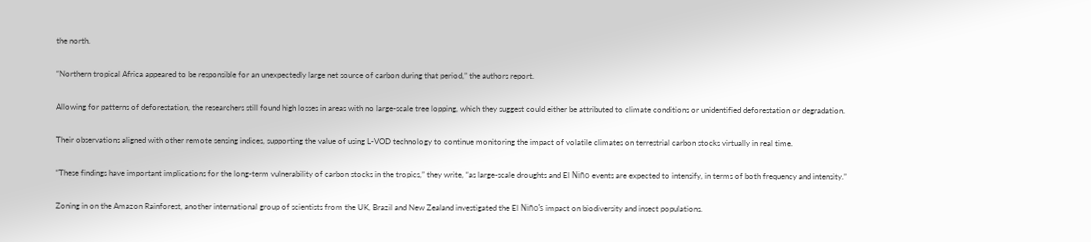the north.

“Northern tropical Africa appeared to be responsible for an unexpectedly large net source of carbon during that period,” the authors report.

Allowing for patterns of deforestation, the researchers still found high losses in areas with no large-scale tree lopping, which they suggest could either be attributed to climate conditions or unidentified deforestation or degradation.

Their observations aligned with other remote sensing indices, supporting the value of using L-VOD technology to continue monitoring the impact of volatile climates on terrestrial carbon stocks virtually in real time.

“These findings have important implications for the long-term vulnerability of carbon stocks in the tropics,” they write, “as large-scale droughts and El Niño events are expected to intensify, in terms of both frequency and intensity.”

Zoning in on the Amazon Rainforest, another international group of scientists from the UK, Brazil and New Zealand investigated the El Niño’s impact on biodiversity and insect populations.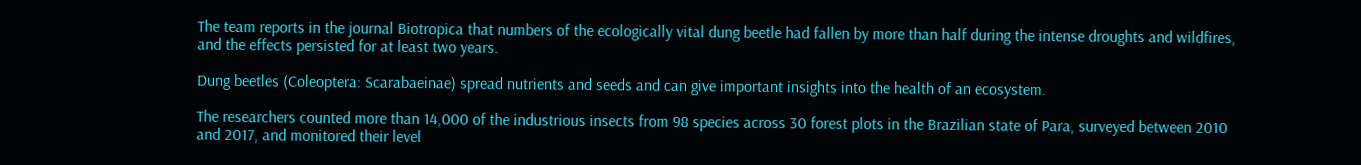The team reports in the journal Biotropica that numbers of the ecologically vital dung beetle had fallen by more than half during the intense droughts and wildfires, and the effects persisted for at least two years.

Dung beetles (Coleoptera: Scarabaeinae) spread nutrients and seeds and can give important insights into the health of an ecosystem.

The researchers counted more than 14,000 of the industrious insects from 98 species across 30 forest plots in the Brazilian state of Para, surveyed between 2010 and 2017, and monitored their level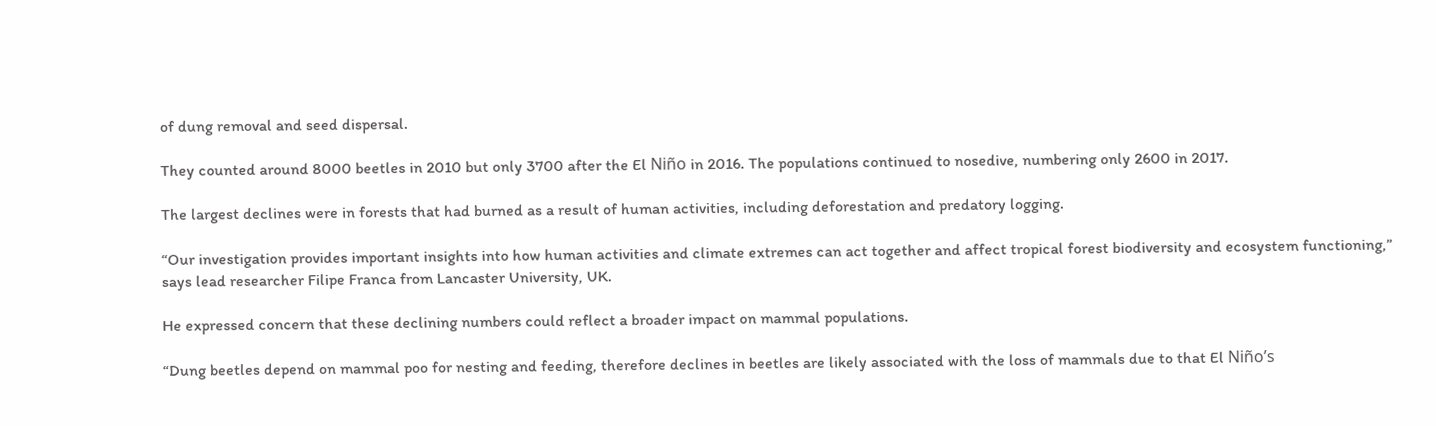of dung removal and seed dispersal.

They counted around 8000 beetles in 2010 but only 3700 after the El Niño in 2016. The populations continued to nosedive, numbering only 2600 in 2017.

The largest declines were in forests that had burned as a result of human activities, including deforestation and predatory logging.

“Our investigation provides important insights into how human activities and climate extremes can act together and affect tropical forest biodiversity and ecosystem functioning,” says lead researcher Filipe Franca from Lancaster University, UK.

He expressed concern that these declining numbers could reflect a broader impact on mammal populations.

“Dung beetles depend on mammal poo for nesting and feeding, therefore declines in beetles are likely associated with the loss of mammals due to that El Niño’s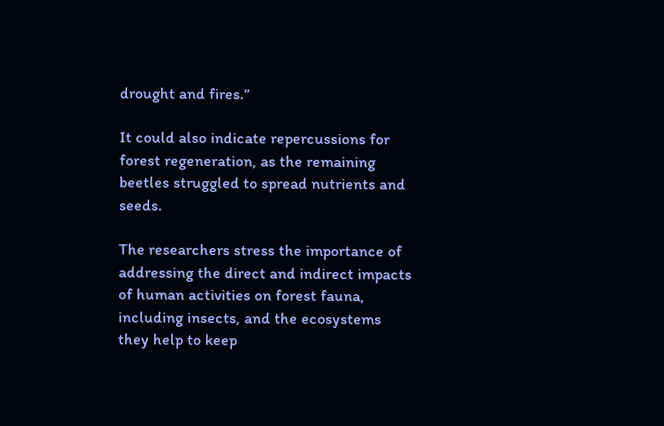drought and fires.”

It could also indicate repercussions for forest regeneration, as the remaining beetles struggled to spread nutrients and seeds.

The researchers stress the importance of addressing the direct and indirect impacts of human activities on forest fauna, including insects, and the ecosystems they help to keep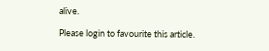alive.

Please login to favourite this article.